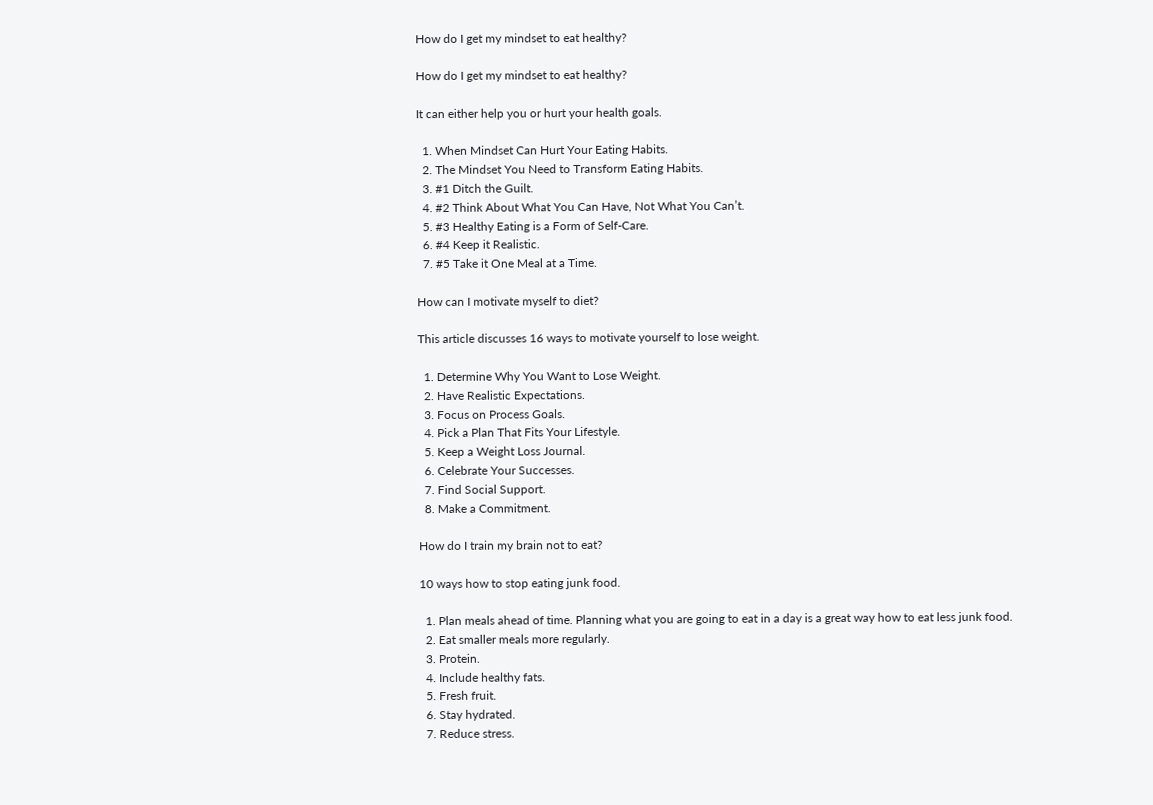How do I get my mindset to eat healthy?

How do I get my mindset to eat healthy?

It can either help you or hurt your health goals.

  1. When Mindset Can Hurt Your Eating Habits.
  2. The Mindset You Need to Transform Eating Habits.
  3. #1 Ditch the Guilt.
  4. #2 Think About What You Can Have, Not What You Can’t.
  5. #3 Healthy Eating is a Form of Self-Care.
  6. #4 Keep it Realistic.
  7. #5 Take it One Meal at a Time.

How can I motivate myself to diet?

This article discusses 16 ways to motivate yourself to lose weight.

  1. Determine Why You Want to Lose Weight.
  2. Have Realistic Expectations.
  3. Focus on Process Goals.
  4. Pick a Plan That Fits Your Lifestyle.
  5. Keep a Weight Loss Journal.
  6. Celebrate Your Successes.
  7. Find Social Support.
  8. Make a Commitment.

How do I train my brain not to eat?

10 ways how to stop eating junk food.

  1. Plan meals ahead of time. Planning what you are going to eat in a day is a great way how to eat less junk food.
  2. Eat smaller meals more regularly.
  3. Protein.
  4. Include healthy fats.
  5. Fresh fruit.
  6. Stay hydrated.
  7. Reduce stress.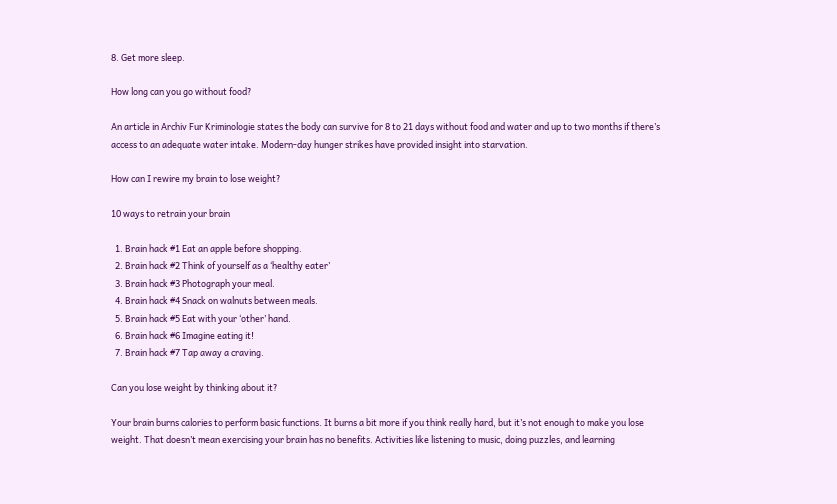8. Get more sleep.

How long can you go without food?

An article in Archiv Fur Kriminologie states the body can survive for 8 to 21 days without food and water and up to two months if there’s access to an adequate water intake. Modern-day hunger strikes have provided insight into starvation.

How can I rewire my brain to lose weight?

10 ways to retrain your brain

  1. Brain hack #1 Eat an apple before shopping.
  2. Brain hack #2 Think of yourself as a ‘healthy eater’
  3. Brain hack #3 Photograph your meal.
  4. Brain hack #4 Snack on walnuts between meals.
  5. Brain hack #5 Eat with your ‘other’ hand.
  6. Brain hack #6 Imagine eating it!
  7. Brain hack #7 Tap away a craving.

Can you lose weight by thinking about it?

Your brain burns calories to perform basic functions. It burns a bit more if you think really hard, but it’s not enough to make you lose weight. That doesn’t mean exercising your brain has no benefits. Activities like listening to music, doing puzzles, and learning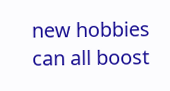new hobbies can all boost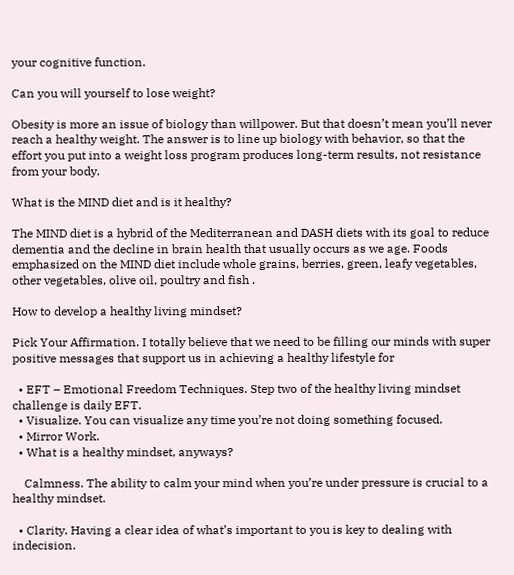your cognitive function.

Can you will yourself to lose weight?

Obesity is more an issue of biology than willpower. But that doesn’t mean you’ll never reach a healthy weight. The answer is to line up biology with behavior, so that the effort you put into a weight loss program produces long-term results, not resistance from your body.

What is the MIND diet and is it healthy?

The MIND diet is a hybrid of the Mediterranean and DASH diets with its goal to reduce dementia and the decline in brain health that usually occurs as we age. Foods emphasized on the MIND diet include whole grains, berries, green, leafy vegetables, other vegetables, olive oil, poultry and fish .

How to develop a healthy living mindset?

Pick Your Affirmation. I totally believe that we need to be filling our minds with super positive messages that support us in achieving a healthy lifestyle for

  • EFT – Emotional Freedom Techniques. Step two of the healthy living mindset challenge is daily EFT.
  • Visualize. You can visualize any time you’re not doing something focused.
  • Mirror Work.
  • What is a healthy mindset, anyways?

    Calmness. The ability to calm your mind when you’re under pressure is crucial to a healthy mindset.

  • Clarity. Having a clear idea of what’s important to you is key to dealing with indecision.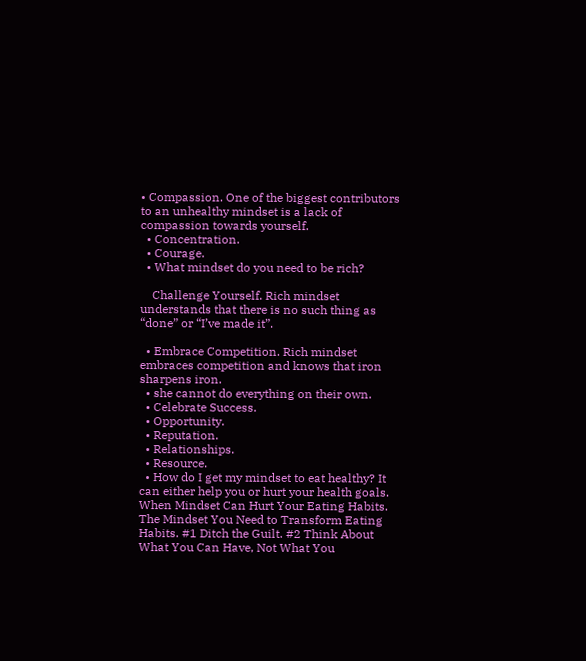• Compassion. One of the biggest contributors to an unhealthy mindset is a lack of compassion towards yourself.
  • Concentration.
  • Courage.
  • What mindset do you need to be rich?

    Challenge Yourself. Rich mindset understands that there is no such thing as “done” or “I’ve made it”.

  • Embrace Competition. Rich mindset embraces competition and knows that iron sharpens iron.
  • she cannot do everything on their own.
  • Celebrate Success.
  • Opportunity.
  • Reputation.
  • Relationships.
  • Resource.
  • How do I get my mindset to eat healthy? It can either help you or hurt your health goals. When Mindset Can Hurt Your Eating Habits. The Mindset You Need to Transform Eating Habits. #1 Ditch the Guilt. #2 Think About What You Can Have, Not What You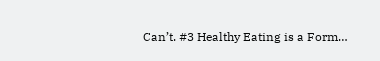Can’t. #3 Healthy Eating is a Form…